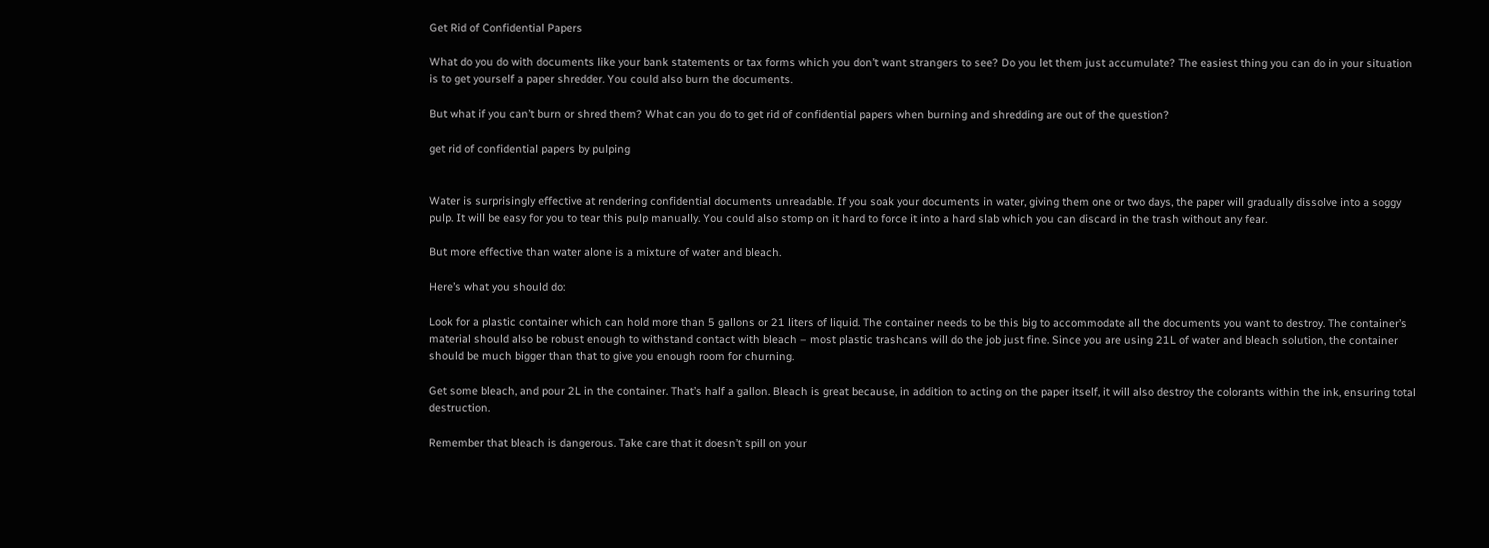Get Rid of Confidential Papers

What do you do with documents like your bank statements or tax forms which you don’t want strangers to see? Do you let them just accumulate? The easiest thing you can do in your situation is to get yourself a paper shredder. You could also burn the documents.

But what if you can’t burn or shred them? What can you do to get rid of confidential papers when burning and shredding are out of the question?

get rid of confidential papers by pulping


Water is surprisingly effective at rendering confidential documents unreadable. If you soak your documents in water, giving them one or two days, the paper will gradually dissolve into a soggy pulp. It will be easy for you to tear this pulp manually. You could also stomp on it hard to force it into a hard slab which you can discard in the trash without any fear.

But more effective than water alone is a mixture of water and bleach.

Here’s what you should do:

Look for a plastic container which can hold more than 5 gallons or 21 liters of liquid. The container needs to be this big to accommodate all the documents you want to destroy. The container’s material should also be robust enough to withstand contact with bleach – most plastic trashcans will do the job just fine. Since you are using 21L of water and bleach solution, the container should be much bigger than that to give you enough room for churning.

Get some bleach, and pour 2L in the container. That’s half a gallon. Bleach is great because, in addition to acting on the paper itself, it will also destroy the colorants within the ink, ensuring total destruction.

Remember that bleach is dangerous. Take care that it doesn’t spill on your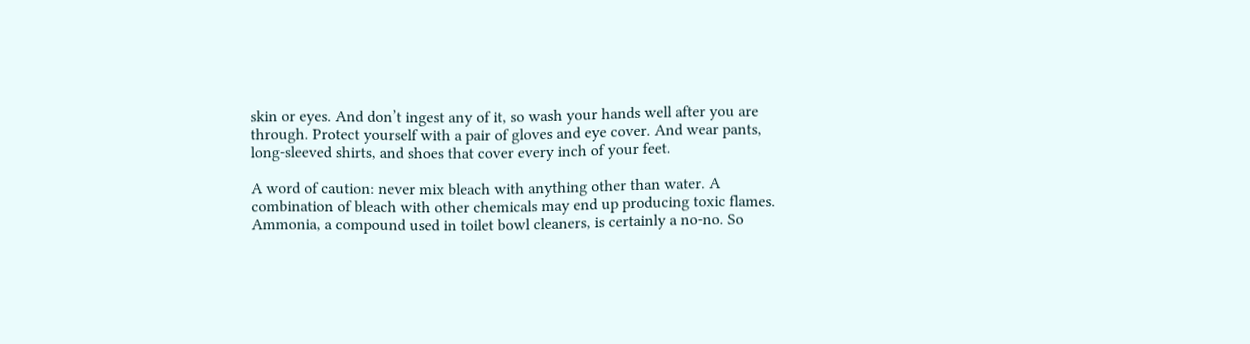skin or eyes. And don’t ingest any of it, so wash your hands well after you are through. Protect yourself with a pair of gloves and eye cover. And wear pants, long-sleeved shirts, and shoes that cover every inch of your feet.

A word of caution: never mix bleach with anything other than water. A combination of bleach with other chemicals may end up producing toxic flames. Ammonia, a compound used in toilet bowl cleaners, is certainly a no-no. So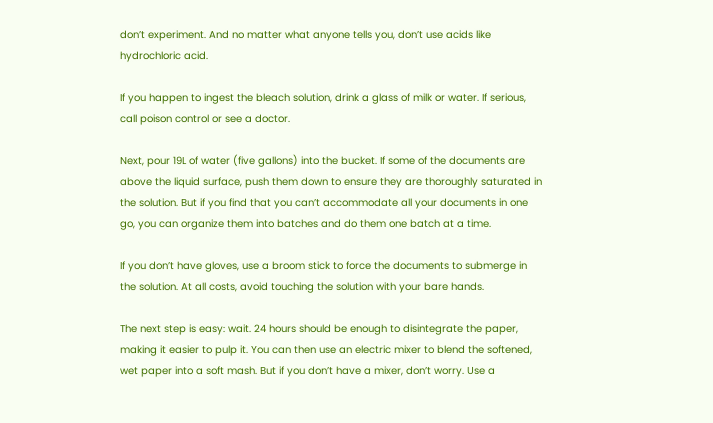don’t experiment. And no matter what anyone tells you, don’t use acids like hydrochloric acid.

If you happen to ingest the bleach solution, drink a glass of milk or water. If serious, call poison control or see a doctor.

Next, pour 19L of water (five gallons) into the bucket. If some of the documents are above the liquid surface, push them down to ensure they are thoroughly saturated in the solution. But if you find that you can’t accommodate all your documents in one go, you can organize them into batches and do them one batch at a time.

If you don’t have gloves, use a broom stick to force the documents to submerge in the solution. At all costs, avoid touching the solution with your bare hands.

The next step is easy: wait. 24 hours should be enough to disintegrate the paper, making it easier to pulp it. You can then use an electric mixer to blend the softened, wet paper into a soft mash. But if you don’t have a mixer, don’t worry. Use a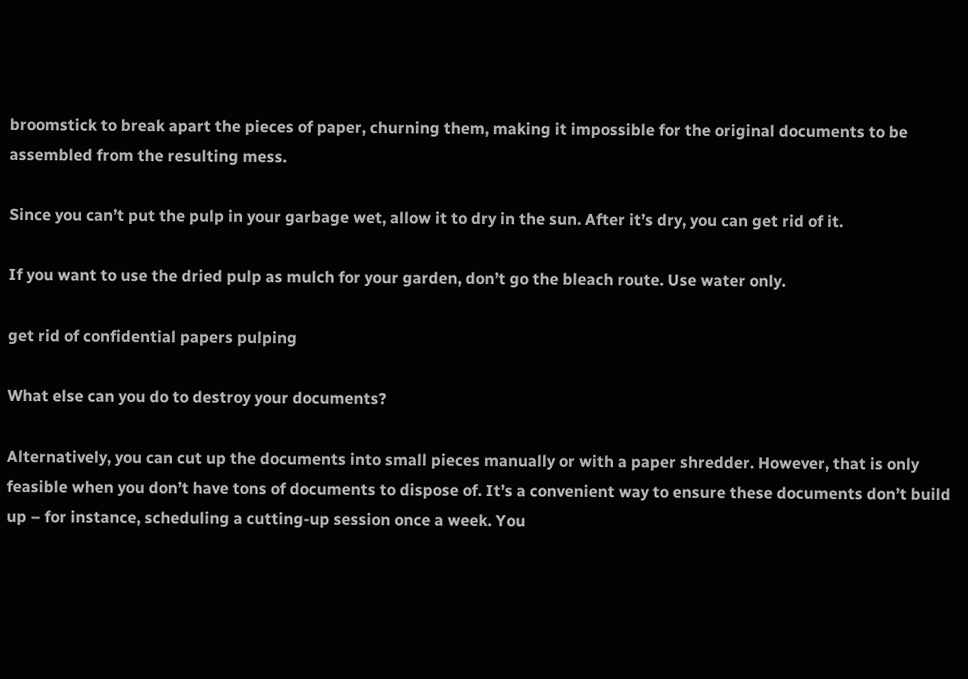broomstick to break apart the pieces of paper, churning them, making it impossible for the original documents to be assembled from the resulting mess.

Since you can’t put the pulp in your garbage wet, allow it to dry in the sun. After it’s dry, you can get rid of it.

If you want to use the dried pulp as mulch for your garden, don’t go the bleach route. Use water only.

get rid of confidential papers pulping

What else can you do to destroy your documents?

Alternatively, you can cut up the documents into small pieces manually or with a paper shredder. However, that is only feasible when you don’t have tons of documents to dispose of. It’s a convenient way to ensure these documents don’t build up – for instance, scheduling a cutting-up session once a week. You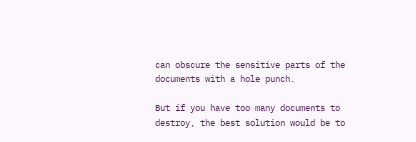can obscure the sensitive parts of the documents with a hole punch.

But if you have too many documents to destroy, the best solution would be to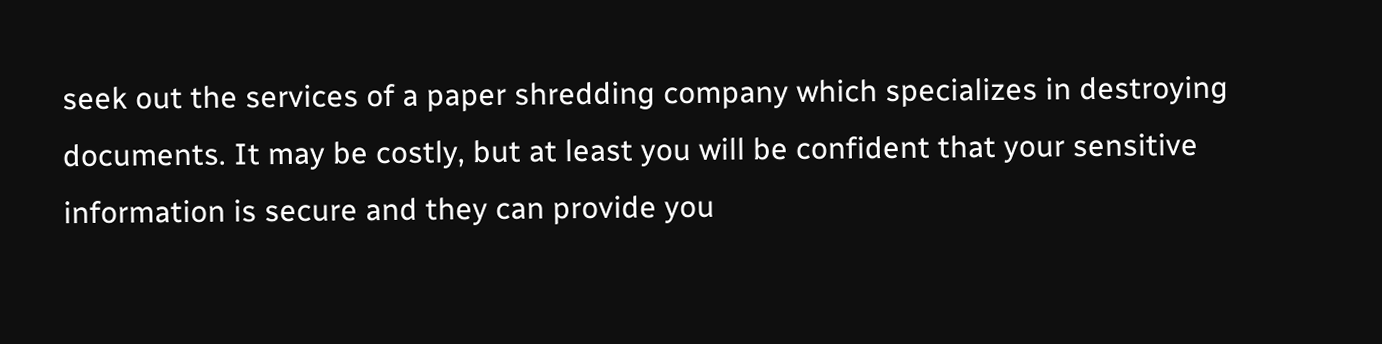seek out the services of a paper shredding company which specializes in destroying documents. It may be costly, but at least you will be confident that your sensitive information is secure and they can provide you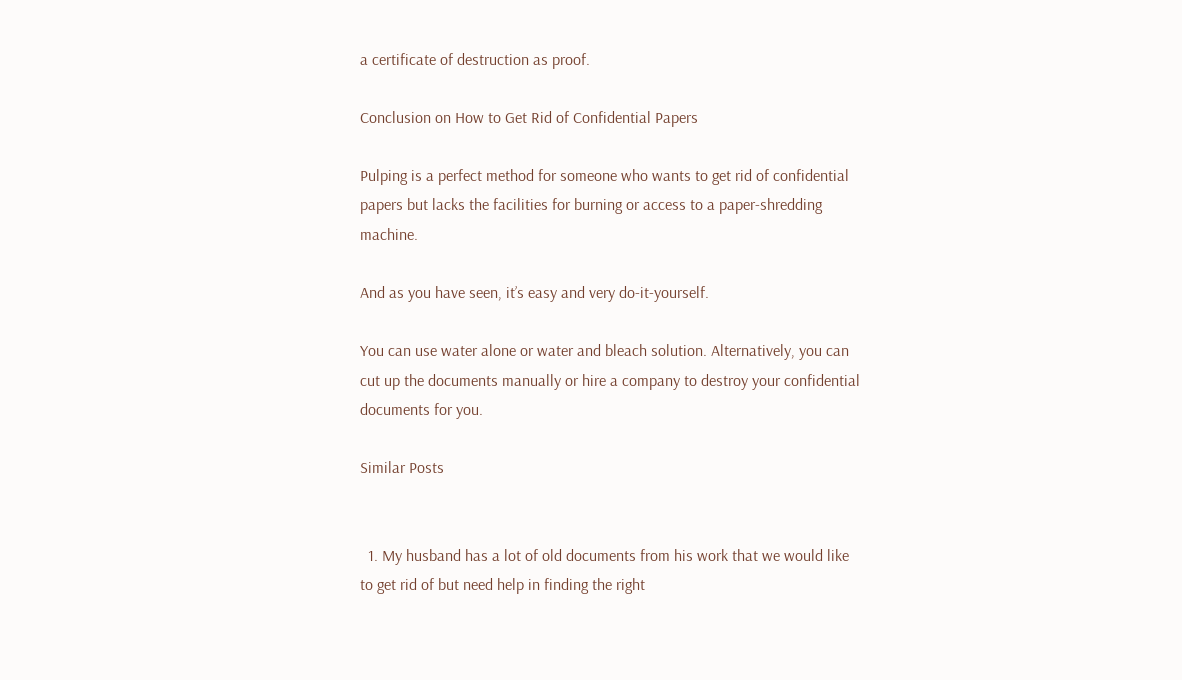a certificate of destruction as proof.

Conclusion on How to Get Rid of Confidential Papers

Pulping is a perfect method for someone who wants to get rid of confidential papers but lacks the facilities for burning or access to a paper-shredding machine.

And as you have seen, it’s easy and very do-it-yourself.

You can use water alone or water and bleach solution. Alternatively, you can cut up the documents manually or hire a company to destroy your confidential documents for you.

Similar Posts


  1. My husband has a lot of old documents from his work that we would like to get rid of but need help in finding the right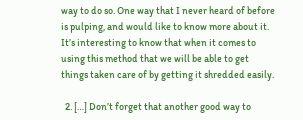way to do so. One way that I never heard of before is pulping, and would like to know more about it. It’s interesting to know that when it comes to using this method that we will be able to get things taken care of by getting it shredded easily.

  2. […] Don’t forget that another good way to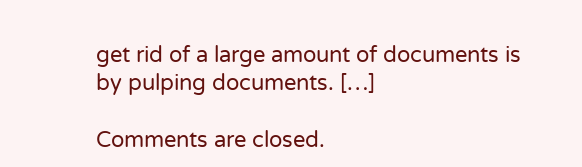get rid of a large amount of documents is by pulping documents. […]

Comments are closed.